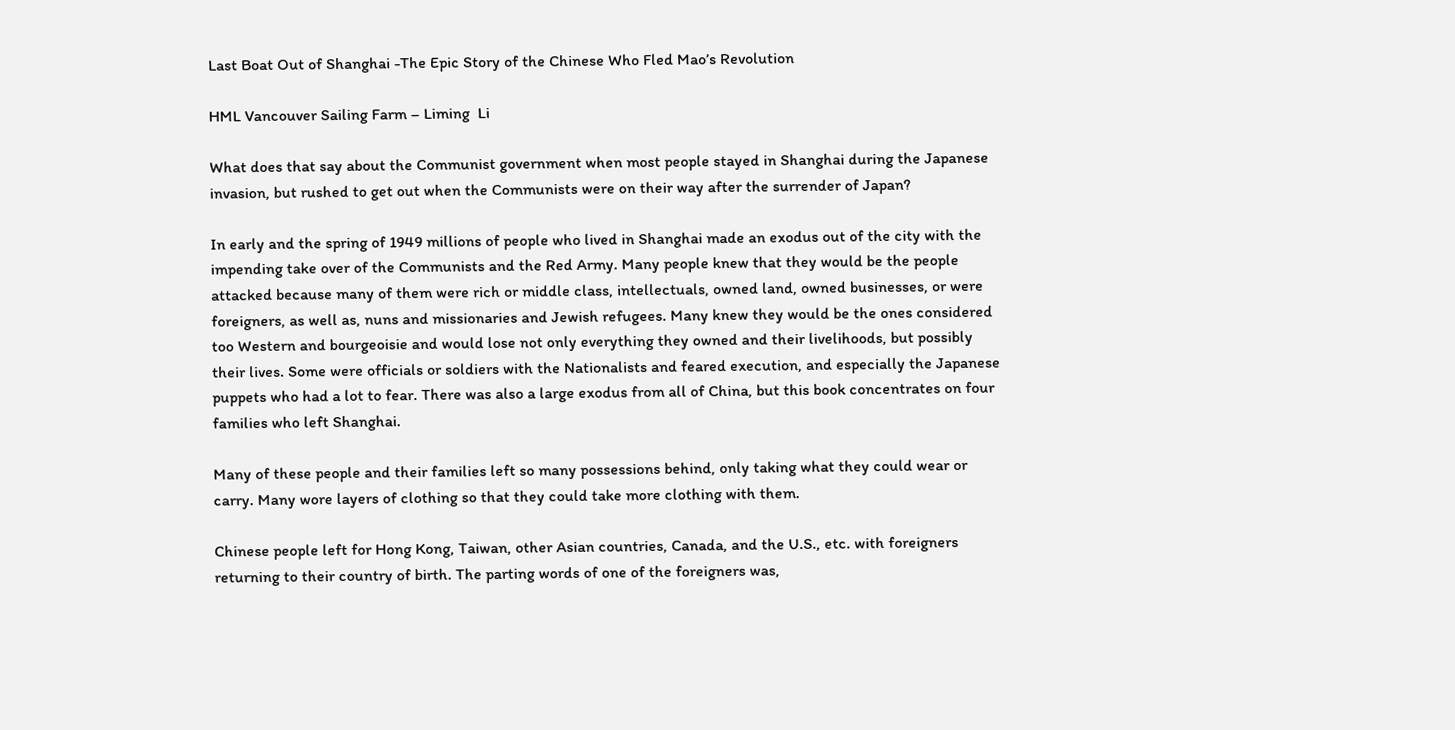Last Boat Out of Shanghai -The Epic Story of the Chinese Who Fled Mao’s Revolution

HML Vancouver Sailing Farm – Liming  Li

What does that say about the Communist government when most people stayed in Shanghai during the Japanese invasion, but rushed to get out when the Communists were on their way after the surrender of Japan?

In early and the spring of 1949 millions of people who lived in Shanghai made an exodus out of the city with the impending take over of the Communists and the Red Army. Many people knew that they would be the people attacked because many of them were rich or middle class, intellectuals, owned land, owned businesses, or were foreigners, as well as, nuns and missionaries and Jewish refugees. Many knew they would be the ones considered too Western and bourgeoisie and would lose not only everything they owned and their livelihoods, but possibly their lives. Some were officials or soldiers with the Nationalists and feared execution, and especially the Japanese puppets who had a lot to fear. There was also a large exodus from all of China, but this book concentrates on four families who left Shanghai.

Many of these people and their families left so many possessions behind, only taking what they could wear or carry. Many wore layers of clothing so that they could take more clothing with them.

Chinese people left for Hong Kong, Taiwan, other Asian countries, Canada, and the U.S., etc. with foreigners returning to their country of birth. The parting words of one of the foreigners was,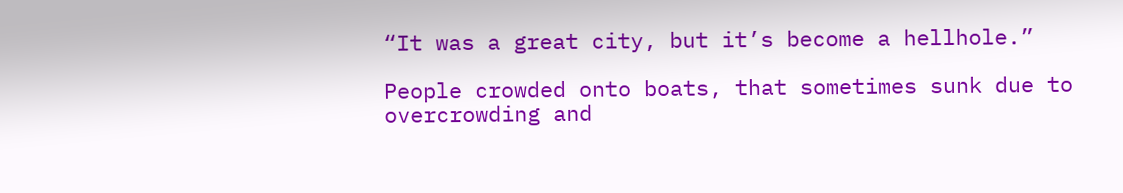“It was a great city, but it’s become a hellhole.”

People crowded onto boats, that sometimes sunk due to overcrowding and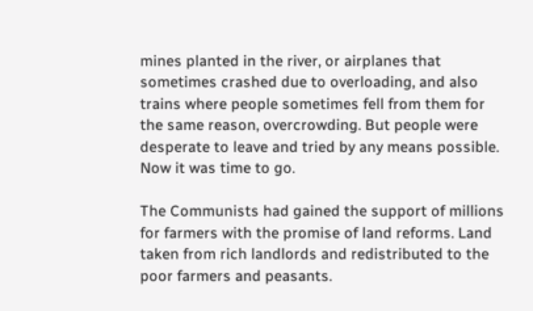mines planted in the river, or airplanes that sometimes crashed due to overloading, and also trains where people sometimes fell from them for the same reason, overcrowding. But people were desperate to leave and tried by any means possible. Now it was time to go.

The Communists had gained the support of millions for farmers with the promise of land reforms. Land taken from rich landlords and redistributed to the poor farmers and peasants.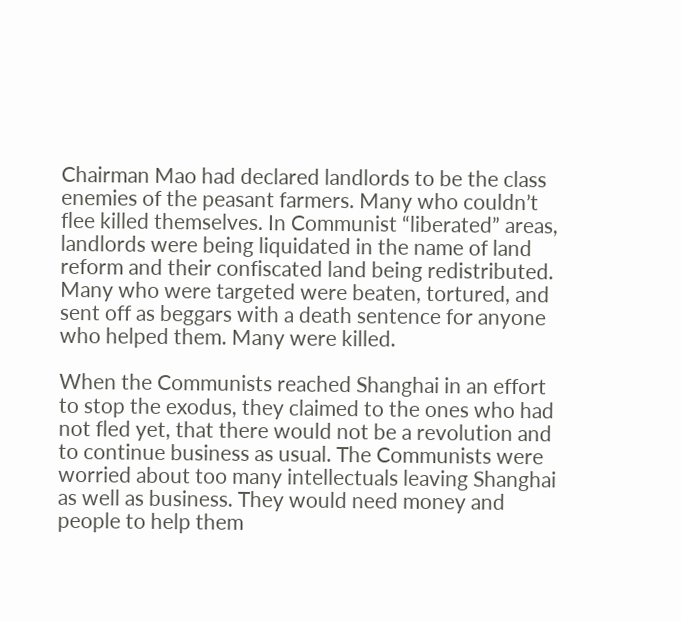Chairman Mao had declared landlords to be the class enemies of the peasant farmers. Many who couldn’t flee killed themselves. In Communist “liberated” areas, landlords were being liquidated in the name of land reform and their confiscated land being redistributed. Many who were targeted were beaten, tortured, and sent off as beggars with a death sentence for anyone who helped them. Many were killed.

When the Communists reached Shanghai in an effort to stop the exodus, they claimed to the ones who had not fled yet, that there would not be a revolution and to continue business as usual. The Communists were worried about too many intellectuals leaving Shanghai as well as business. They would need money and people to help them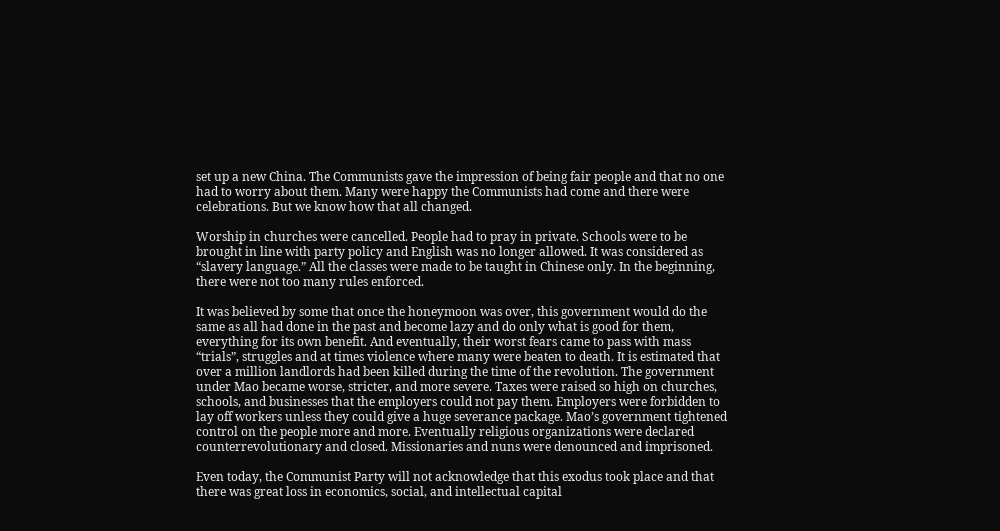set up a new China. The Communists gave the impression of being fair people and that no one had to worry about them. Many were happy the Communists had come and there were celebrations. But we know how that all changed.

Worship in churches were cancelled. People had to pray in private. Schools were to be brought in line with party policy and English was no longer allowed. It was considered as “slavery language.” All the classes were made to be taught in Chinese only. In the beginning, there were not too many rules enforced.

It was believed by some that once the honeymoon was over, this government would do the same as all had done in the past and become lazy and do only what is good for them, everything for its own benefit. And eventually, their worst fears came to pass with mass “trials”, struggles and at times violence where many were beaten to death. It is estimated that over a million landlords had been killed during the time of the revolution. The government under Mao became worse, stricter, and more severe. Taxes were raised so high on churches, schools, and businesses that the employers could not pay them. Employers were forbidden to lay off workers unless they could give a huge severance package. Mao’s government tightened control on the people more and more. Eventually religious organizations were declared counterrevolutionary and closed. Missionaries and nuns were denounced and imprisoned.

Even today, the Communist Party will not acknowledge that this exodus took place and that there was great loss in economics, social, and intellectual capital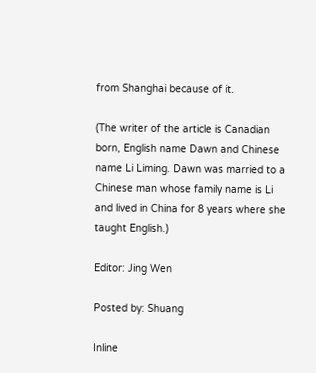from Shanghai because of it.

(The writer of the article is Canadian born, English name Dawn and Chinese name Li Liming. Dawn was married to a Chinese man whose family name is Li and lived in China for 8 years where she taught English.)

Editor: Jing Wen

Posted by: Shuang

Inline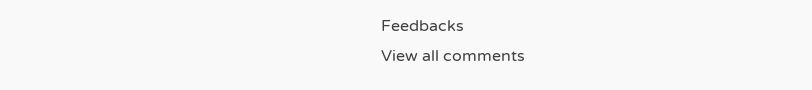Feedbacks
View all comments